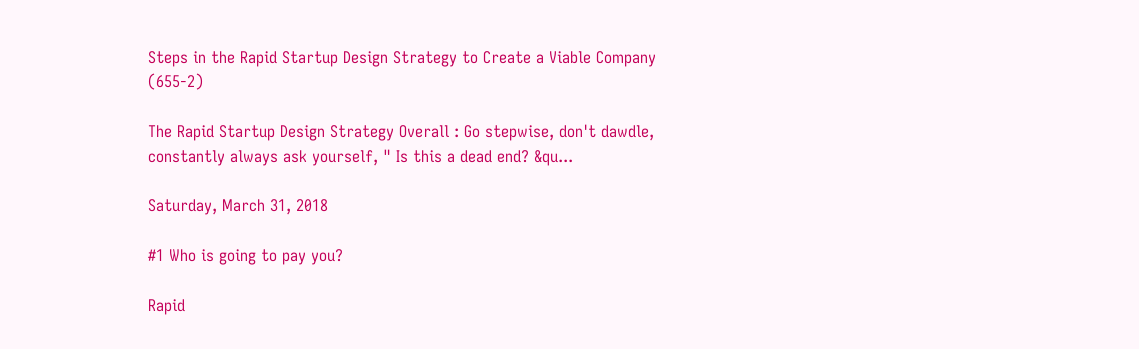Steps in the Rapid Startup Design Strategy to Create a Viable Company (655-2)

The Rapid Startup Design Strategy Overall : Go stepwise, don't dawdle, constantly always ask yourself, " Is this a dead end? &qu...

Saturday, March 31, 2018

#1 Who is going to pay you?

Rapid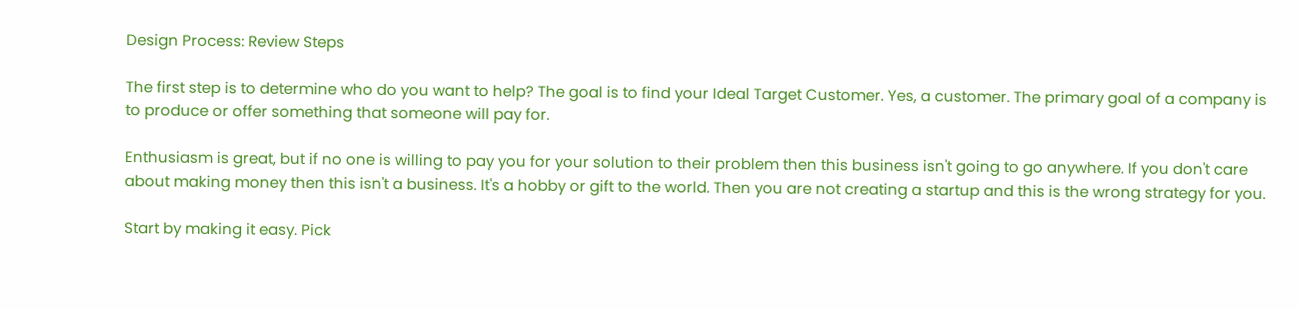Design Process: Review Steps

The first step is to determine who do you want to help? The goal is to find your Ideal Target Customer. Yes, a customer. The primary goal of a company is to produce or offer something that someone will pay for.

Enthusiasm is great, but if no one is willing to pay you for your solution to their problem then this business isn't going to go anywhere. If you don't care about making money then this isn't a business. It's a hobby or gift to the world. Then you are not creating a startup and this is the wrong strategy for you.

Start by making it easy. Pick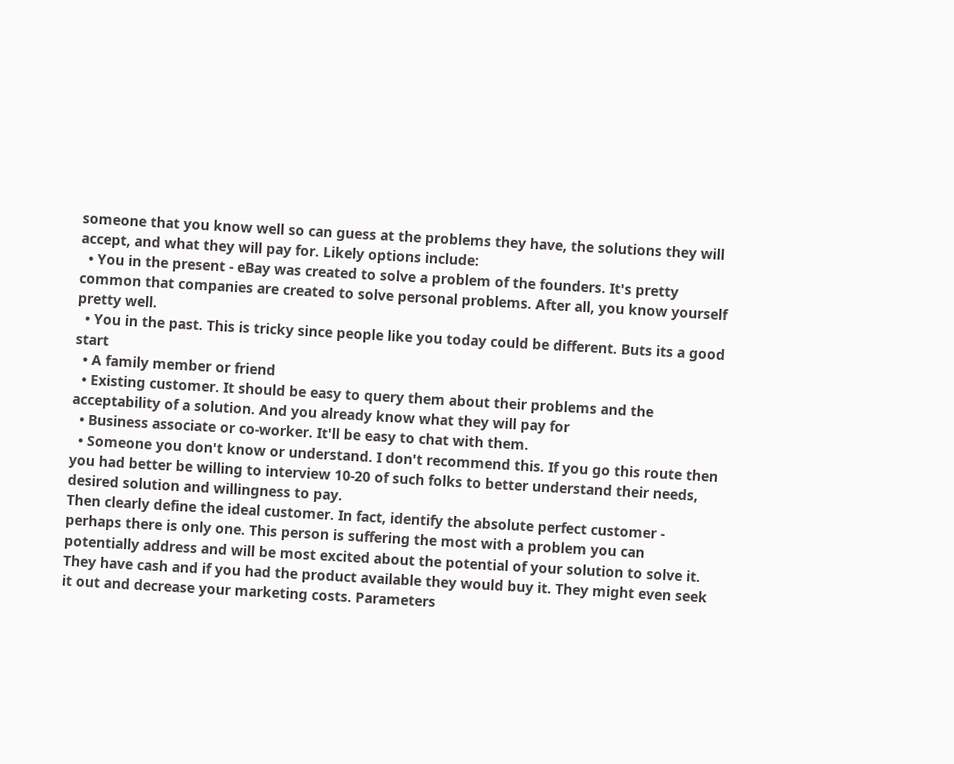someone that you know well so can guess at the problems they have, the solutions they will accept, and what they will pay for. Likely options include:
  • You in the present - eBay was created to solve a problem of the founders. It's pretty common that companies are created to solve personal problems. After all, you know yourself pretty well.
  • You in the past. This is tricky since people like you today could be different. Buts its a good start
  • A family member or friend
  • Existing customer. It should be easy to query them about their problems and the acceptability of a solution. And you already know what they will pay for
  • Business associate or co-worker. It'll be easy to chat with them.
  • Someone you don't know or understand. I don't recommend this. If you go this route then you had better be willing to interview 10-20 of such folks to better understand their needs, desired solution and willingness to pay.
Then clearly define the ideal customer. In fact, identify the absolute perfect customer - perhaps there is only one. This person is suffering the most with a problem you can potentially address and will be most excited about the potential of your solution to solve it. They have cash and if you had the product available they would buy it. They might even seek it out and decrease your marketing costs. Parameters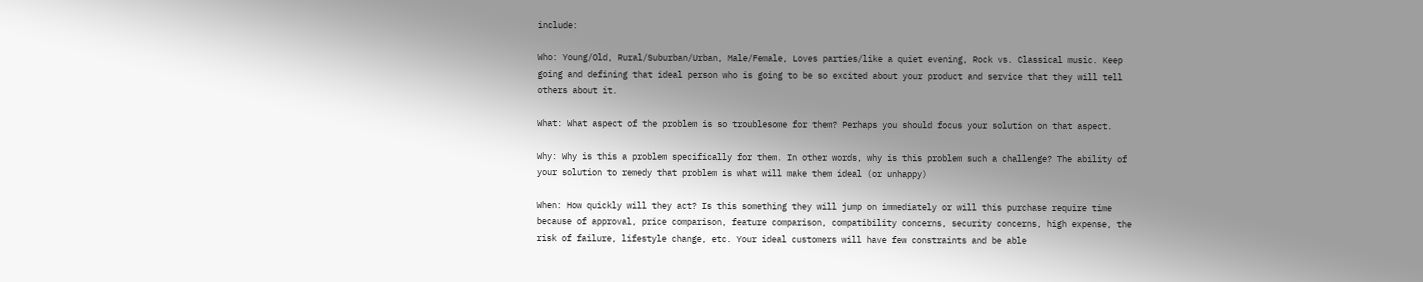include:

Who: Young/Old, Rural/Suburban/Urban, Male/Female, Loves parties/like a quiet evening, Rock vs. Classical music. Keep going and defining that ideal person who is going to be so excited about your product and service that they will tell others about it.

What: What aspect of the problem is so troublesome for them? Perhaps you should focus your solution on that aspect.

Why: Why is this a problem specifically for them. In other words, why is this problem such a challenge? The ability of your solution to remedy that problem is what will make them ideal (or unhappy)

When: How quickly will they act? Is this something they will jump on immediately or will this purchase require time because of approval, price comparison, feature comparison, compatibility concerns, security concerns, high expense, the risk of failure, lifestyle change, etc. Your ideal customers will have few constraints and be able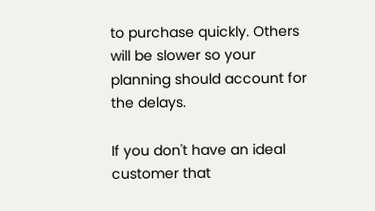to purchase quickly. Others will be slower so your planning should account for the delays.

If you don't have an ideal customer that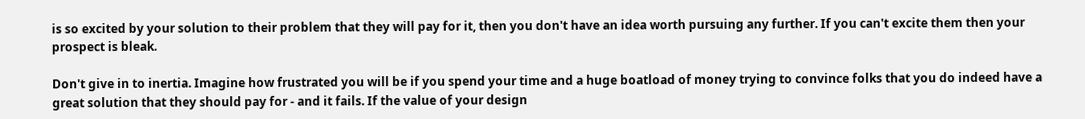is so excited by your solution to their problem that they will pay for it, then you don't have an idea worth pursuing any further. If you can't excite them then your prospect is bleak.

Don't give in to inertia. Imagine how frustrated you will be if you spend your time and a huge boatload of money trying to convince folks that you do indeed have a great solution that they should pay for - and it fails. If the value of your design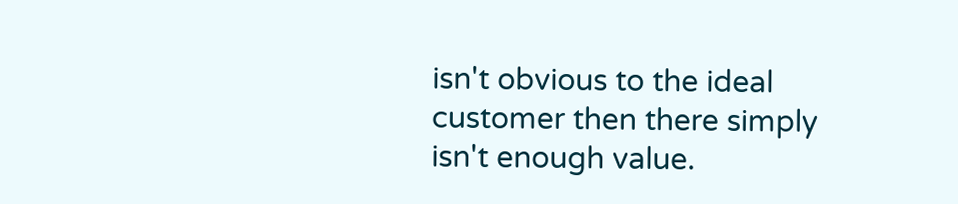isn't obvious to the ideal customer then there simply isn't enough value.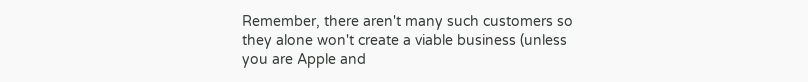Remember, there aren't many such customers so they alone won't create a viable business (unless you are Apple and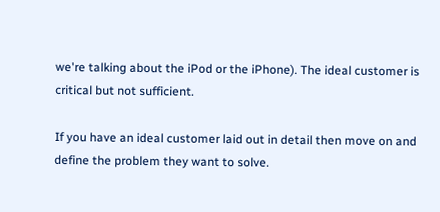we're talking about the iPod or the iPhone). The ideal customer is critical but not sufficient.

If you have an ideal customer laid out in detail then move on and define the problem they want to solve.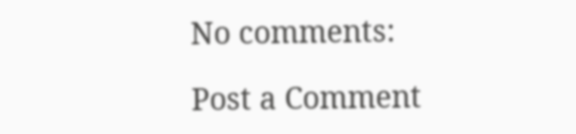No comments:

Post a Comment